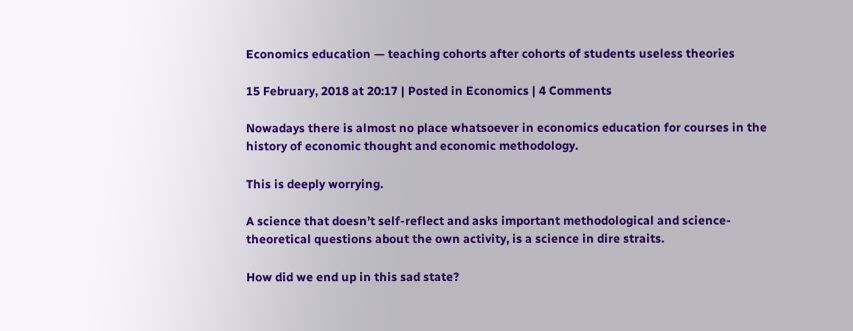Economics education — teaching cohorts after cohorts of students useless theories

15 February, 2018 at 20:17 | Posted in Economics | 4 Comments

Nowadays there is almost no place whatsoever in economics education for courses in the history of economic thought and economic methodology.

This is deeply worrying.

A science that doesn’t self-reflect and asks important methodological and science-theoretical questions about the own activity, is a science in dire straits.

How did we end up in this sad state?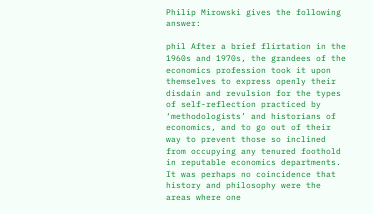Philip Mirowski gives the following answer:

phil After a brief flirtation in the 1960s and 1970s, the grandees of the economics profession took it upon themselves to express openly their disdain and revulsion for the types of self-reflection practiced by ‘methodologists’ and historians of economics, and to go out of their way to prevent those so inclined from occupying any tenured foothold in reputable economics departments. It was perhaps no coincidence that history and philosophy were the areas where one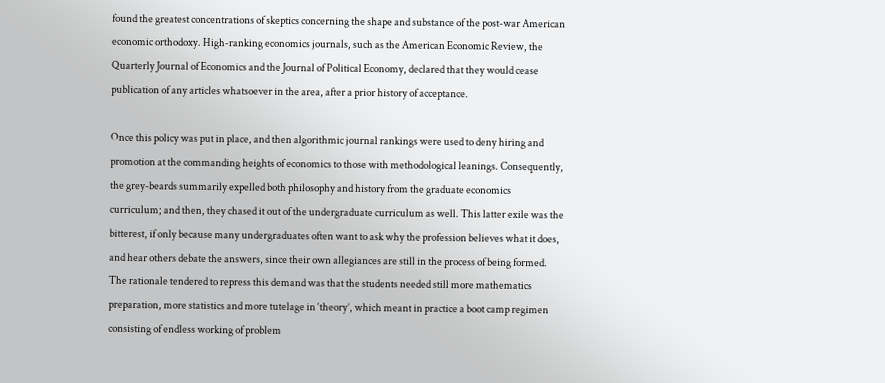found the greatest concentrations of skeptics concerning the shape and substance of the post-war American economic orthodoxy. High-ranking economics journals, such as the American Economic Review, the Quarterly Journal of Economics and the Journal of Political Economy, declared that they would cease publication of any articles whatsoever in the area, after a prior history of acceptance.

Once this policy was put in place, and then algorithmic journal rankings were used to deny hiring and promotion at the commanding heights of economics to those with methodological leanings. Consequently, the grey-beards summarily expelled both philosophy and history from the graduate economics curriculum; and then, they chased it out of the undergraduate curriculum as well. This latter exile was the bitterest, if only because many undergraduates often want to ask why the profession believes what it does, and hear others debate the answers, since their own allegiances are still in the process of being formed. The rationale tendered to repress this demand was that the students needed still more mathematics preparation, more statistics and more tutelage in ‘theory’, which meant in practice a boot camp regimen consisting of endless working of problem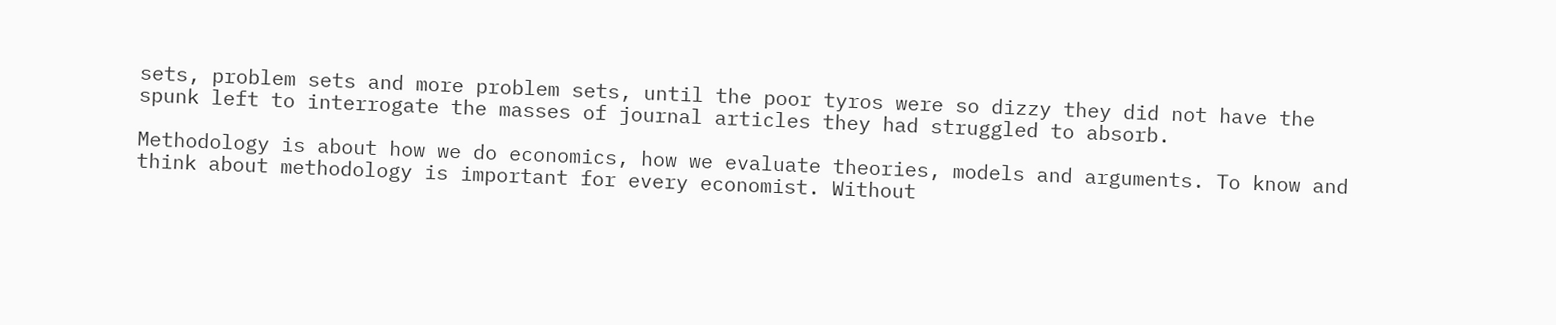sets, problem sets and more problem sets, until the poor tyros were so dizzy they did not have the spunk left to interrogate the masses of journal articles they had struggled to absorb.

Methodology is about how we do economics, how we evaluate theories, models and arguments. To know and think about methodology is important for every economist. Without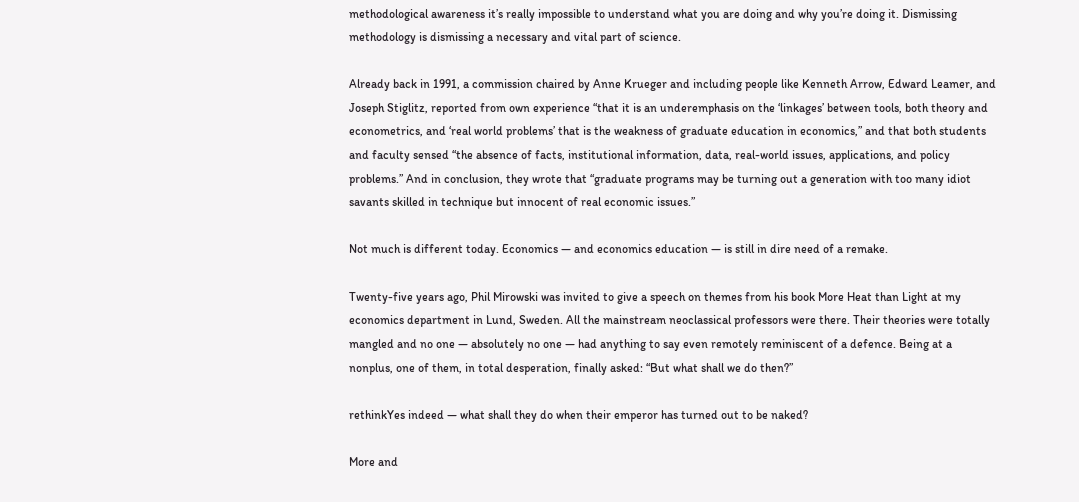methodological awareness it’s really impossible to understand what you are doing and why you’re doing it. Dismissing methodology is dismissing a necessary and vital part of science.

Already back in 1991, a commission chaired by Anne Krueger and including people like Kenneth Arrow, Edward Leamer, and Joseph Stiglitz, reported from own experience “that it is an underemphasis on the ‘linkages’ between tools, both theory and econometrics, and ‘real world problems’ that is the weakness of graduate education in economics,” and that both students and faculty sensed “the absence of facts, institutional information, data, real-world issues, applications, and policy problems.” And in conclusion, they wrote that “graduate programs may be turning out a generation with too many idiot savants skilled in technique but innocent of real economic issues.”

Not much is different today. Economics — and economics education — is still in dire need of a remake.

Twenty-five years ago, Phil Mirowski was invited to give a speech on themes from his book More Heat than Light at my economics department in Lund, Sweden. All the mainstream neoclassical professors were there. Their theories were totally mangled and no one — absolutely no one — had anything to say even remotely reminiscent of a defence. Being at a nonplus, one of them, in total desperation, finally asked: “But what shall we do then?”

rethinkYes indeed — what shall they do when their emperor has turned out to be naked?

More and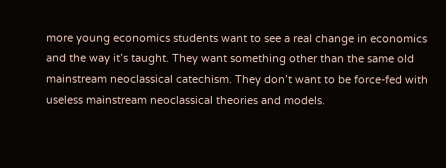more young economics students want to see a real change in economics and the way it’s taught. They want something other than the same old mainstream neoclassical catechism. They don’t want to be force-fed with useless mainstream neoclassical theories and models.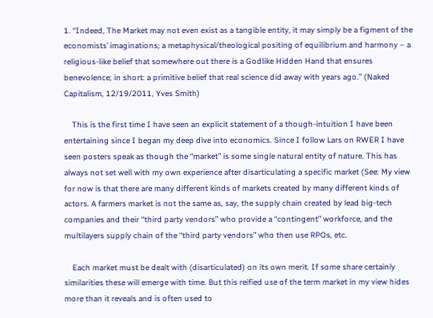1. “Indeed, The Market may not even exist as a tangible entity, it may simply be a figment of the economists’ imaginations; a metaphysical/theological positing of equilibrium and harmony – a religious-like belief that somewhere out there is a Godlike Hidden Hand that ensures benevolence; in short: a primitive belief that real science did away with years ago.” (Naked Capitalism, 12/19/2011, Yves Smith)

    This is the first time I have seen an explicit statement of a though-intuition I have been entertaining since I began my deep dive into economics. Since I follow Lars on RWER I have seen posters speak as though the “market” is some single natural entity of nature. This has always not set well with my own experience after disarticulating a specific market (See: My view for now is that there are many different kinds of markets created by many different kinds of actors. A farmers market is not the same as, say, the supply chain created by lead big-tech companies and their “third party vendors” who provide a “contingent” workforce, and the multilayers supply chain of the “third party vendors” who then use RPOs, etc.

    Each market must be dealt with (disarticulated) on its own merit. If some share certainly similarities these will emerge with time. But this reified use of the term market in my view hides more than it reveals and is often used to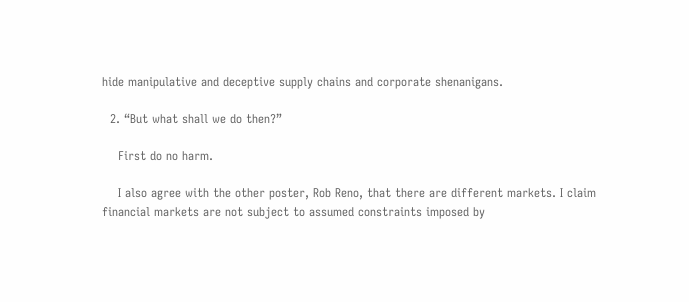hide manipulative and deceptive supply chains and corporate shenanigans.

  2. “But what shall we do then?”

    First do no harm.

    I also agree with the other poster, Rob Reno, that there are different markets. I claim financial markets are not subject to assumed constraints imposed by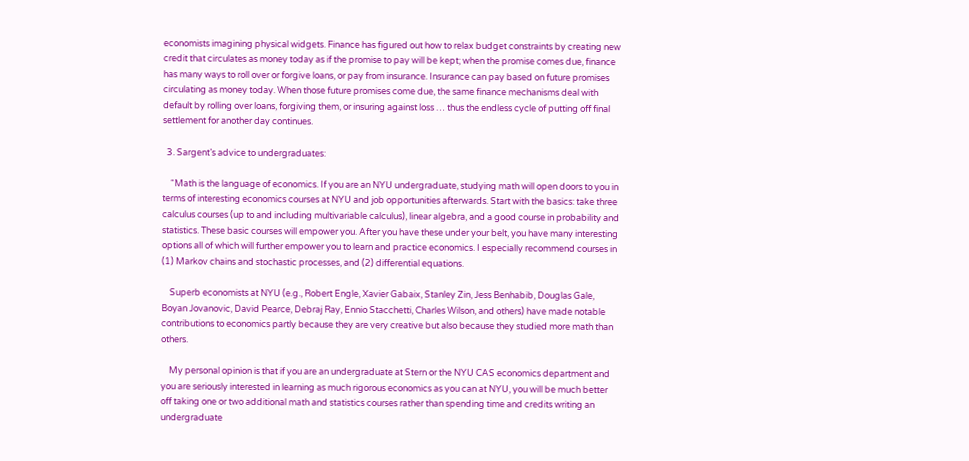economists imagining physical widgets. Finance has figured out how to relax budget constraints by creating new credit that circulates as money today as if the promise to pay will be kept; when the promise comes due, finance has many ways to roll over or forgive loans, or pay from insurance. Insurance can pay based on future promises circulating as money today. When those future promises come due, the same finance mechanisms deal with default by rolling over loans, forgiving them, or insuring against loss … thus the endless cycle of putting off final settlement for another day continues.

  3. Sargent’s advice to undergraduates:

    “Math is the language of economics. If you are an NYU undergraduate, studying math will open doors to you in terms of interesting economics courses at NYU and job opportunities afterwards. Start with the basics: take three calculus courses (up to and including multivariable calculus), linear algebra, and a good course in probability and statistics. These basic courses will empower you. After you have these under your belt, you have many interesting options all of which will further empower you to learn and practice economics. I especially recommend courses in (1) Markov chains and stochastic processes, and (2) differential equations.

    Superb economists at NYU (e.g., Robert Engle, Xavier Gabaix, Stanley Zin, Jess Benhabib, Douglas Gale, Boyan Jovanovic, David Pearce, Debraj Ray, Ennio Stacchetti, Charles Wilson, and others) have made notable contributions to economics partly because they are very creative but also because they studied more math than others.

    My personal opinion is that if you are an undergraduate at Stern or the NYU CAS economics department and you are seriously interested in learning as much rigorous economics as you can at NYU, you will be much better off taking one or two additional math and statistics courses rather than spending time and credits writing an undergraduate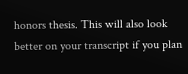honors thesis. This will also look better on your transcript if you plan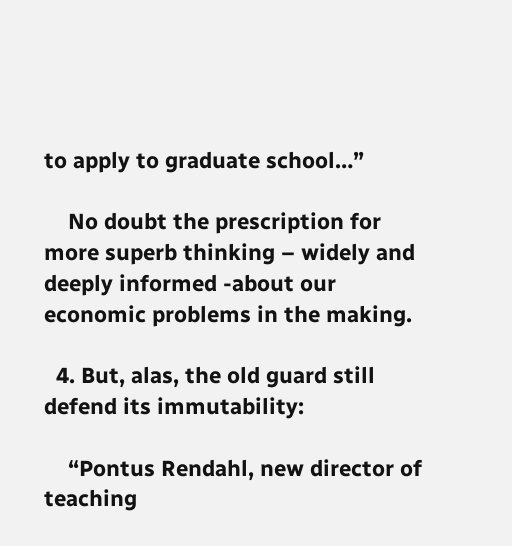to apply to graduate school…”

    No doubt the prescription for more superb thinking – widely and deeply informed -about our economic problems in the making.

  4. But, alas, the old guard still defend its immutability:

    “Pontus Rendahl, new director of teaching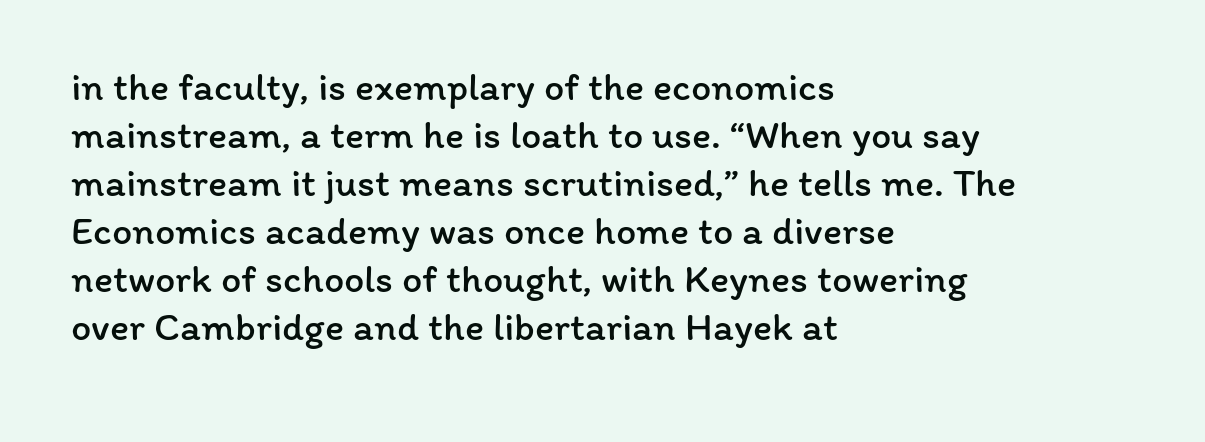in the faculty, is exemplary of the economics mainstream, a term he is loath to use. “When you say mainstream it just means scrutinised,” he tells me. The Economics academy was once home to a diverse network of schools of thought, with Keynes towering over Cambridge and the libertarian Hayek at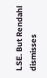LSE. But Rendahl dismisses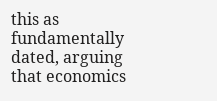this as fundamentally dated, arguing that economics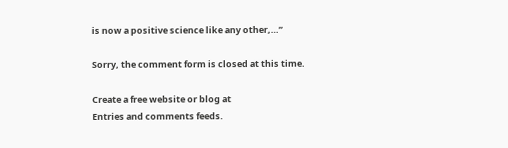is now a positive science like any other,…”

Sorry, the comment form is closed at this time.

Create a free website or blog at
Entries and comments feeds.